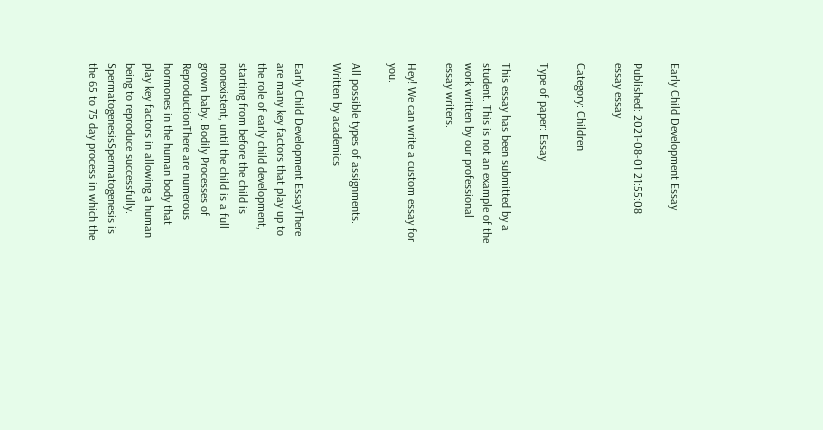Early Child Development Essay

Published: 2021-08-01 21:55:08
essay essay

Category: Children

Type of paper: Essay

This essay has been submitted by a student. This is not an example of the work written by our professional essay writers.

Hey! We can write a custom essay for you.

All possible types of assignments. Written by academics

Early Child Development EssayThere are many key factors that play up to the role of early child development, starting from before the child is nonexistent, until the child is a full grown baby. Bodily Processes of ReproductionThere are numerous hormones in the human body that play key factors in allowing a human being to reproduce successfully. SpermatogenesisSpermatogenesis is the 65 to 75 day process in which the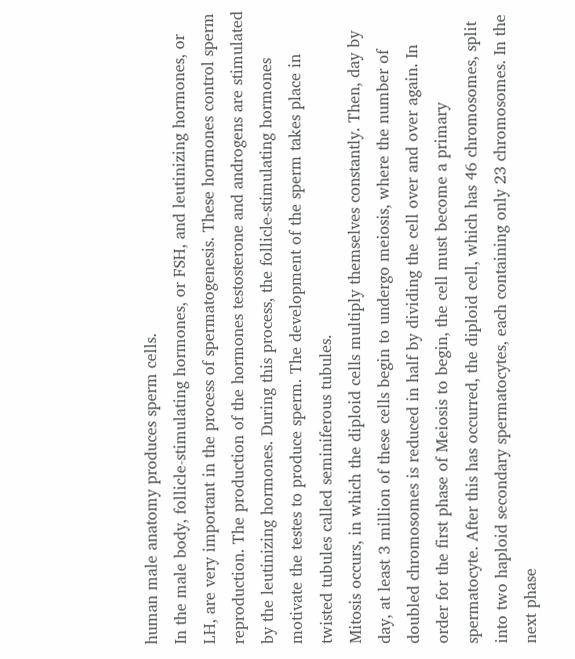human male anatomy produces sperm cells.
In the male body, follicle-stimulating hormones, or FSH, and leutinizing hormones, or LH, are very important in the process of spermatogenesis. These hormones control sperm reproduction. The production of the hormones testosterone and androgens are stimulated by the leutinizing hormones. During this process, the follicle-stimulating hormones motivate the testes to produce sperm. The development of the sperm takes place in twisted tubules called seminiferous tubules.
Mitosis occurs, in which the diploid cells multiply themselves constantly. Then, day by day, at least 3 million of these cells begin to undergo meiosis, where the number of doubled chromosomes is reduced in half by dividing the cell over and over again. In order for the first phase of Meiosis to begin, the cell must become a primary spermatocyte. After this has occurred, the diploid cell, which has 46 chromosomes, split into two haploid secondary spermatocytes, each containing only 23 chromosomes. In the next phase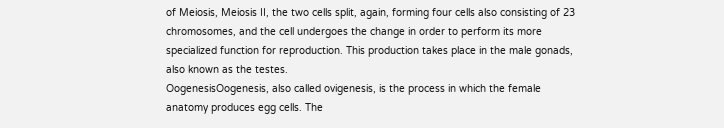of Meiosis, Meiosis II, the two cells split, again, forming four cells also consisting of 23 chromosomes, and the cell undergoes the change in order to perform its more specialized function for reproduction. This production takes place in the male gonads, also known as the testes.
OogenesisOogenesis, also called ovigenesis, is the process in which the female anatomy produces egg cells. The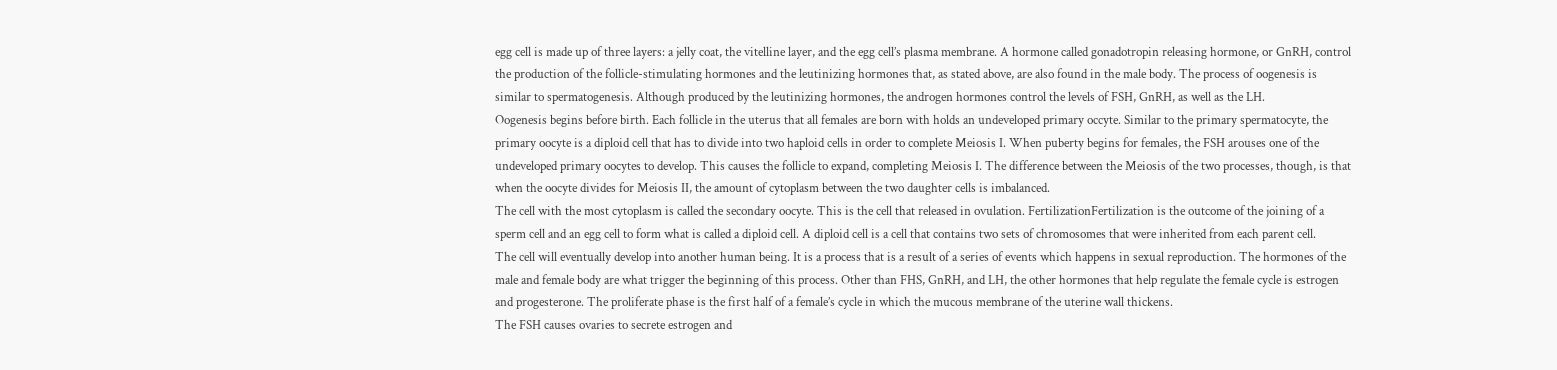egg cell is made up of three layers: a jelly coat, the vitelline layer, and the egg cell’s plasma membrane. A hormone called gonadotropin releasing hormone, or GnRH, control the production of the follicle-stimulating hormones and the leutinizing hormones that, as stated above, are also found in the male body. The process of oogenesis is similar to spermatogenesis. Although produced by the leutinizing hormones, the androgen hormones control the levels of FSH, GnRH, as well as the LH.
Oogenesis begins before birth. Each follicle in the uterus that all females are born with holds an undeveloped primary occyte. Similar to the primary spermatocyte, the primary oocyte is a diploid cell that has to divide into two haploid cells in order to complete Meiosis I. When puberty begins for females, the FSH arouses one of the undeveloped primary oocytes to develop. This causes the follicle to expand, completing Meiosis I. The difference between the Meiosis of the two processes, though, is that when the oocyte divides for Meiosis II, the amount of cytoplasm between the two daughter cells is imbalanced.
The cell with the most cytoplasm is called the secondary oocyte. This is the cell that released in ovulation. FertilizationFertilization is the outcome of the joining of a sperm cell and an egg cell to form what is called a diploid cell. A diploid cell is a cell that contains two sets of chromosomes that were inherited from each parent cell.
The cell will eventually develop into another human being. It is a process that is a result of a series of events which happens in sexual reproduction. The hormones of the male and female body are what trigger the beginning of this process. Other than FHS, GnRH, and LH, the other hormones that help regulate the female cycle is estrogen and progesterone. The proliferate phase is the first half of a female’s cycle in which the mucous membrane of the uterine wall thickens.
The FSH causes ovaries to secrete estrogen and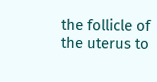the follicle of the uterus to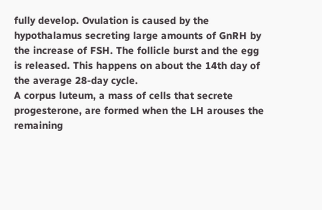fully develop. Ovulation is caused by the hypothalamus secreting large amounts of GnRH by the increase of FSH. The follicle burst and the egg is released. This happens on about the 14th day of the average 28-day cycle.
A corpus luteum, a mass of cells that secrete progesterone, are formed when the LH arouses the remaining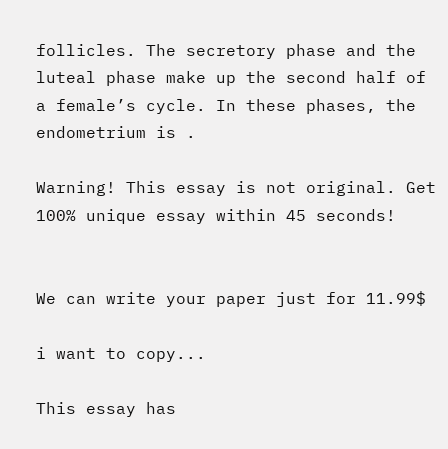follicles. The secretory phase and the luteal phase make up the second half of a female’s cycle. In these phases, the endometrium is .

Warning! This essay is not original. Get 100% unique essay within 45 seconds!


We can write your paper just for 11.99$

i want to copy...

This essay has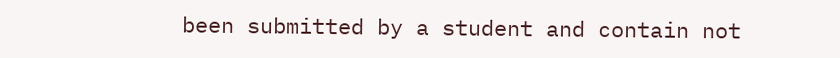been submitted by a student and contain not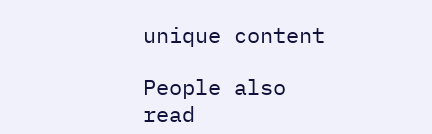unique content

People also read